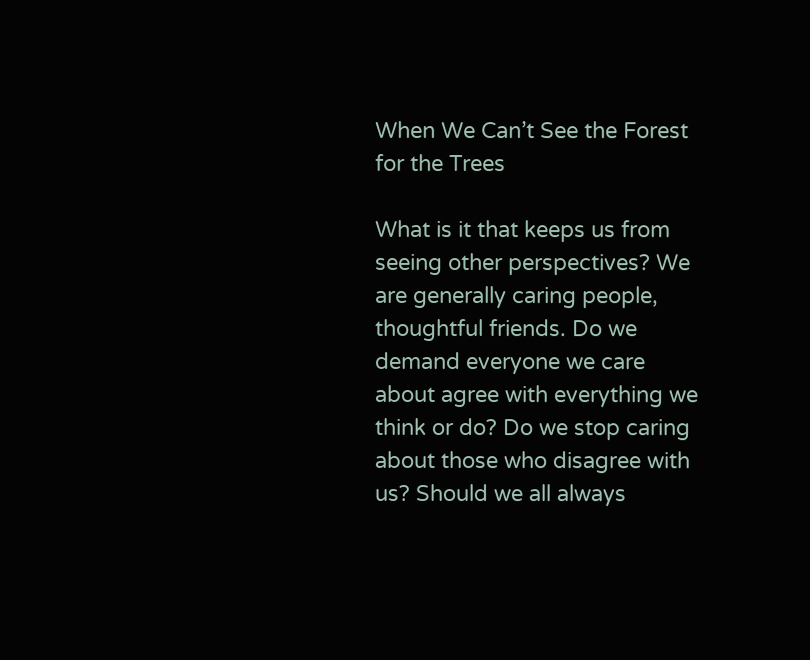When We Can’t See the Forest for the Trees

What is it that keeps us from seeing other perspectives? We are generally caring people, thoughtful friends. Do we demand everyone we care about agree with everything we think or do? Do we stop caring about those who disagree with us? Should we all always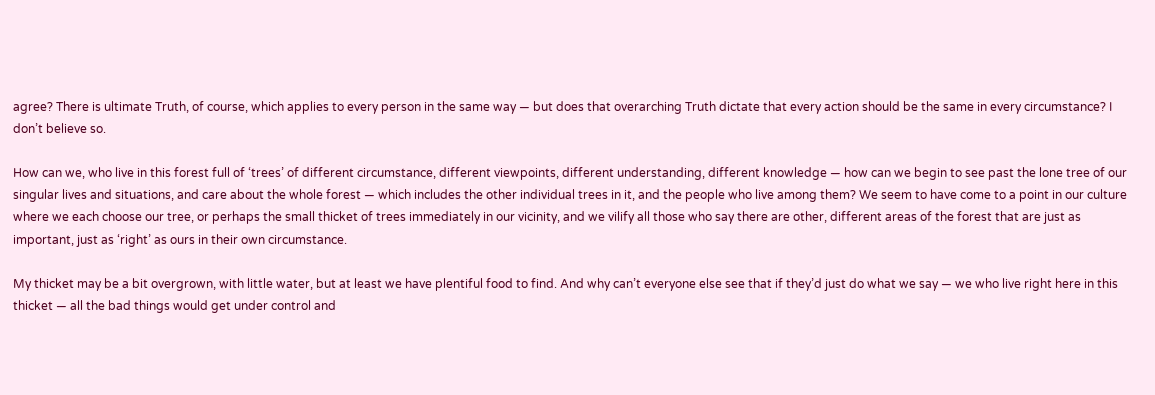agree? There is ultimate Truth, of course, which applies to every person in the same way — but does that overarching Truth dictate that every action should be the same in every circumstance? I don’t believe so.

How can we, who live in this forest full of ‘trees’ of different circumstance, different viewpoints, different understanding, different knowledge — how can we begin to see past the lone tree of our singular lives and situations, and care about the whole forest — which includes the other individual trees in it, and the people who live among them? We seem to have come to a point in our culture where we each choose our tree, or perhaps the small thicket of trees immediately in our vicinity, and we vilify all those who say there are other, different areas of the forest that are just as important, just as ‘right’ as ours in their own circumstance.

My thicket may be a bit overgrown, with little water, but at least we have plentiful food to find. And why can’t everyone else see that if they’d just do what we say — we who live right here in this thicket — all the bad things would get under control and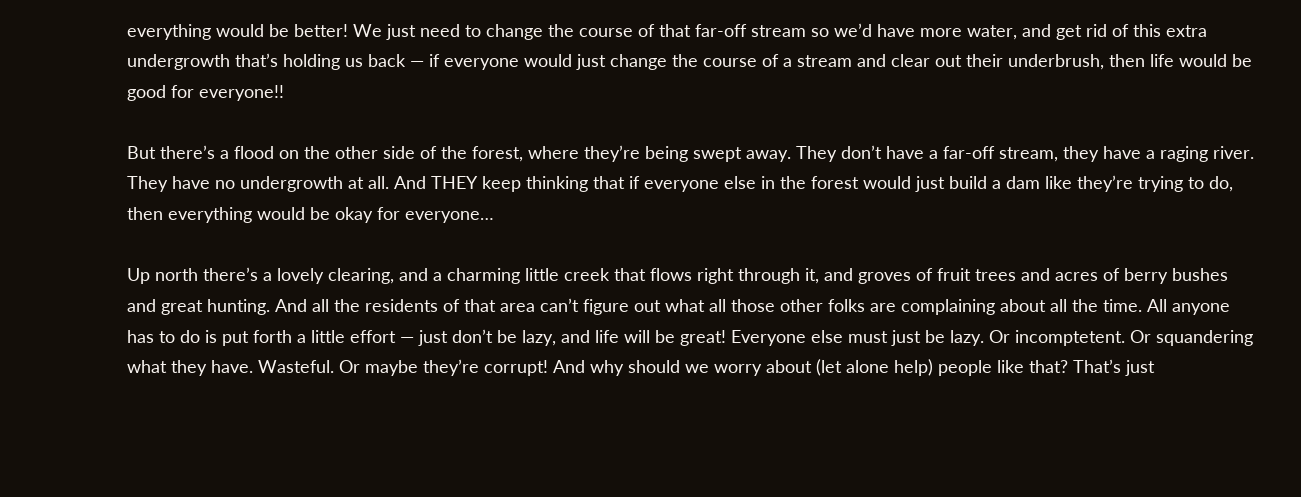everything would be better! We just need to change the course of that far-off stream so we’d have more water, and get rid of this extra undergrowth that’s holding us back — if everyone would just change the course of a stream and clear out their underbrush, then life would be good for everyone!!

But there’s a flood on the other side of the forest, where they’re being swept away. They don’t have a far-off stream, they have a raging river. They have no undergrowth at all. And THEY keep thinking that if everyone else in the forest would just build a dam like they’re trying to do, then everything would be okay for everyone…

Up north there’s a lovely clearing, and a charming little creek that flows right through it, and groves of fruit trees and acres of berry bushes and great hunting. And all the residents of that area can’t figure out what all those other folks are complaining about all the time. All anyone has to do is put forth a little effort — just don’t be lazy, and life will be great! Everyone else must just be lazy. Or incomptetent. Or squandering what they have. Wasteful. Or maybe they’re corrupt! And why should we worry about (let alone help) people like that? That’s just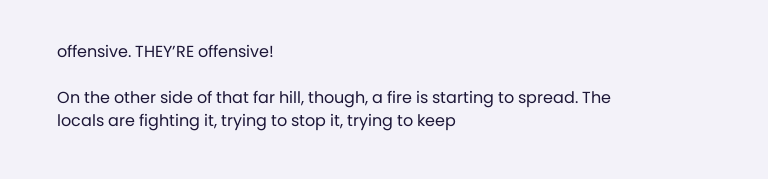offensive. THEY’RE offensive!

On the other side of that far hill, though, a fire is starting to spread. The locals are fighting it, trying to stop it, trying to keep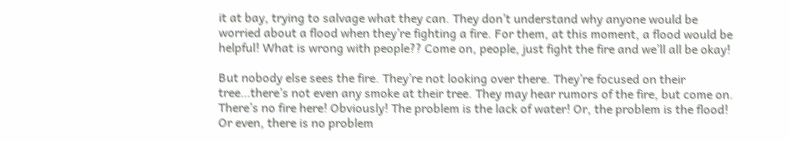it at bay, trying to salvage what they can. They don’t understand why anyone would be worried about a flood when they’re fighting a fire. For them, at this moment, a flood would be helpful! What is wrong with people?? Come on, people, just fight the fire and we’ll all be okay!

But nobody else sees the fire. They’re not looking over there. They’re focused on their tree…there’s not even any smoke at their tree. They may hear rumors of the fire, but come on. There’s no fire here! Obviously! The problem is the lack of water! Or, the problem is the flood! Or even, there is no problem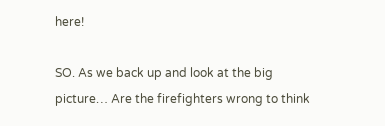here!

SO. As we back up and look at the big picture… Are the firefighters wrong to think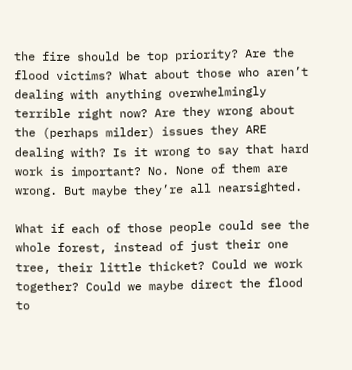the fire should be top priority? Are the flood victims? What about those who aren’t dealing with anything overwhelmingly terrible right now? Are they wrong about the (perhaps milder) issues they ARE dealing with? Is it wrong to say that hard work is important? No. None of them are wrong. But maybe they’re all nearsighted.

What if each of those people could see the whole forest, instead of just their one tree, their little thicket? Could we work together? Could we maybe direct the flood to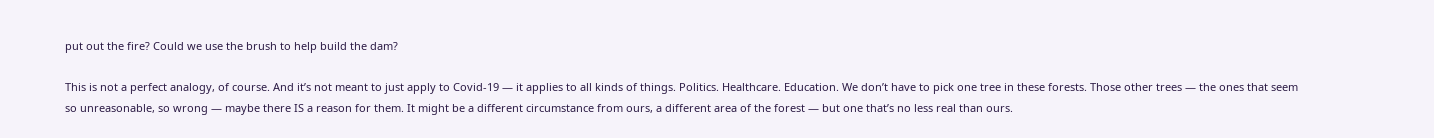put out the fire? Could we use the brush to help build the dam?

This is not a perfect analogy, of course. And it’s not meant to just apply to Covid-19 — it applies to all kinds of things. Politics. Healthcare. Education. We don’t have to pick one tree in these forests. Those other trees — the ones that seem so unreasonable, so wrong — maybe there IS a reason for them. It might be a different circumstance from ours, a different area of the forest — but one that’s no less real than ours.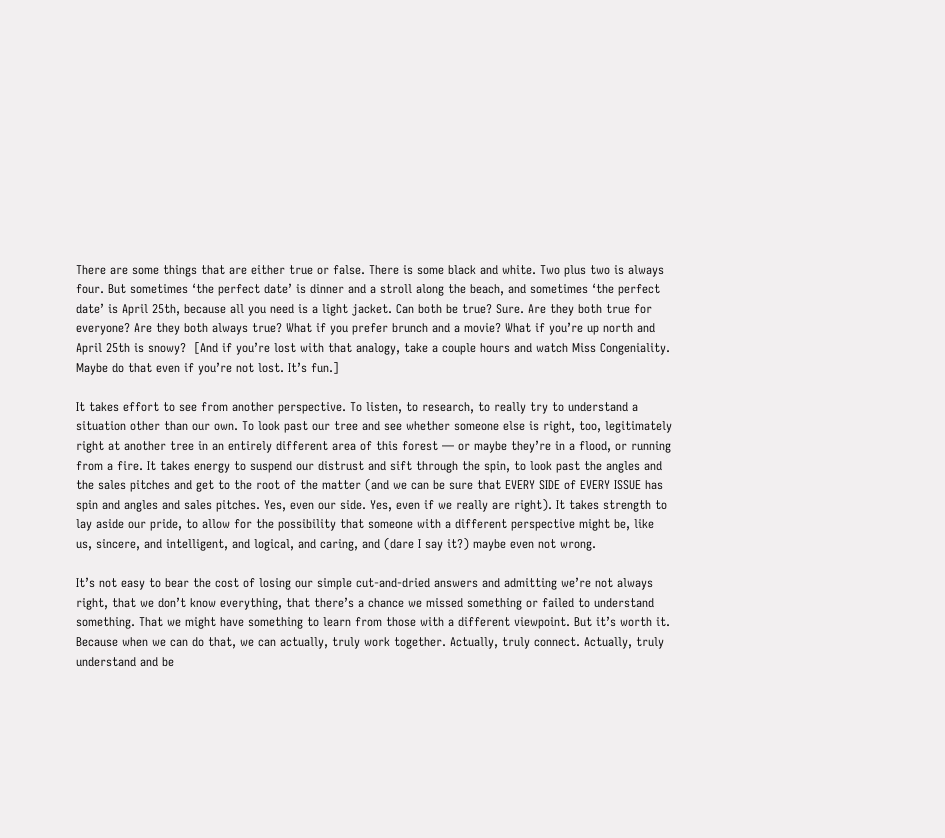There are some things that are either true or false. There is some black and white. Two plus two is always four. But sometimes ‘the perfect date’ is dinner and a stroll along the beach, and sometimes ‘the perfect date’ is April 25th, because all you need is a light jacket. Can both be true? Sure. Are they both true for everyone? Are they both always true? What if you prefer brunch and a movie? What if you’re up north and April 25th is snowy?  [And if you’re lost with that analogy, take a couple hours and watch Miss Congeniality. Maybe do that even if you’re not lost. It’s fun.]

It takes effort to see from another perspective. To listen, to research, to really try to understand a situation other than our own. To look past our tree and see whether someone else is right, too, legitimately right at another tree in an entirely different area of this forest — or maybe they’re in a flood, or running from a fire. It takes energy to suspend our distrust and sift through the spin, to look past the angles and the sales pitches and get to the root of the matter (and we can be sure that EVERY SIDE of EVERY ISSUE has spin and angles and sales pitches. Yes, even our side. Yes, even if we really are right). It takes strength to lay aside our pride, to allow for the possibility that someone with a different perspective might be, like us, sincere, and intelligent, and logical, and caring, and (dare I say it?) maybe even not wrong.

It’s not easy to bear the cost of losing our simple cut-and-dried answers and admitting we’re not always right, that we don’t know everything, that there’s a chance we missed something or failed to understand something. That we might have something to learn from those with a different viewpoint. But it’s worth it. Because when we can do that, we can actually, truly work together. Actually, truly connect. Actually, truly understand and be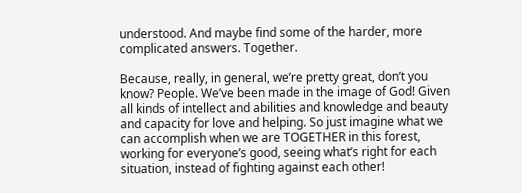understood. And maybe find some of the harder, more complicated answers. Together.

Because, really, in general, we’re pretty great, don’t you know? People. We’ve been made in the image of God! Given all kinds of intellect and abilities and knowledge and beauty and capacity for love and helping. So just imagine what we can accomplish when we are TOGETHER in this forest, working for everyone’s good, seeing what’s right for each situation, instead of fighting against each other!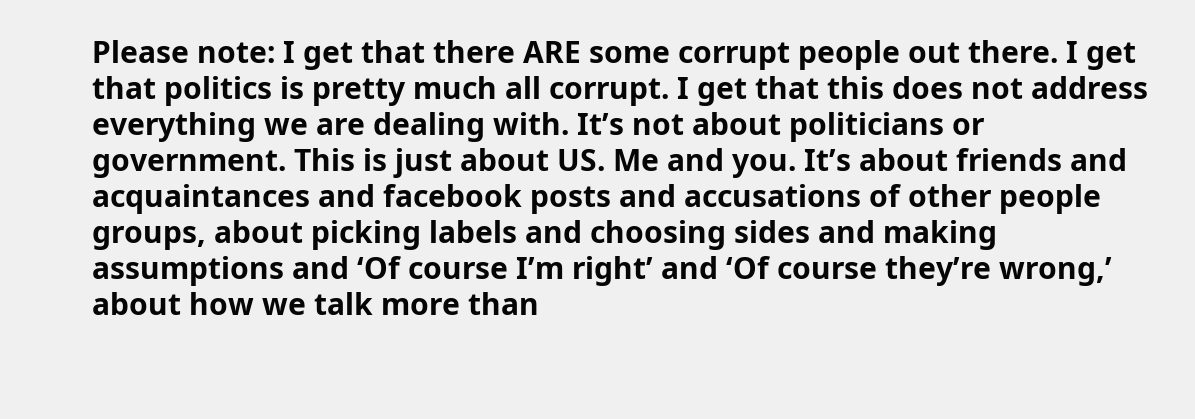Please note: I get that there ARE some corrupt people out there. I get that politics is pretty much all corrupt. I get that this does not address everything we are dealing with. It’s not about politicians or government. This is just about US. Me and you. It’s about friends and acquaintances and facebook posts and accusations of other people groups, about picking labels and choosing sides and making assumptions and ‘Of course I’m right’ and ‘Of course they’re wrong,’ about how we talk more than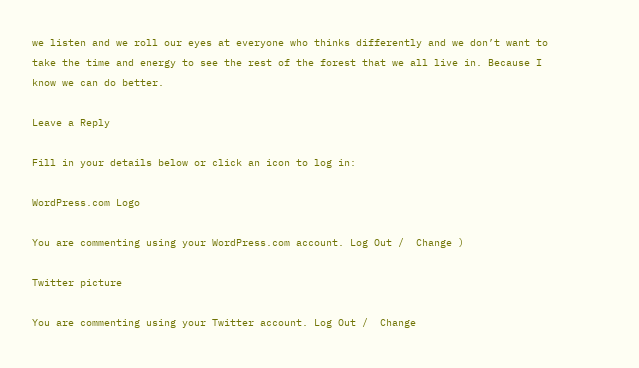we listen and we roll our eyes at everyone who thinks differently and we don’t want to take the time and energy to see the rest of the forest that we all live in. Because I know we can do better.

Leave a Reply

Fill in your details below or click an icon to log in:

WordPress.com Logo

You are commenting using your WordPress.com account. Log Out /  Change )

Twitter picture

You are commenting using your Twitter account. Log Out /  Change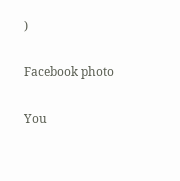)

Facebook photo

You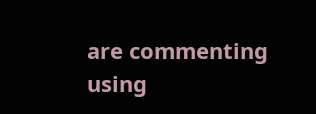are commenting using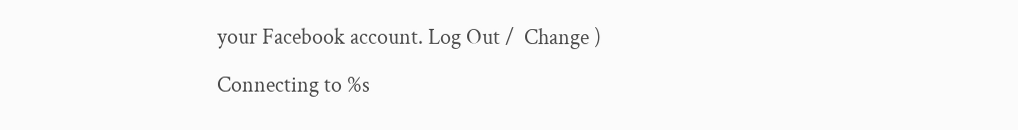your Facebook account. Log Out /  Change )

Connecting to %s